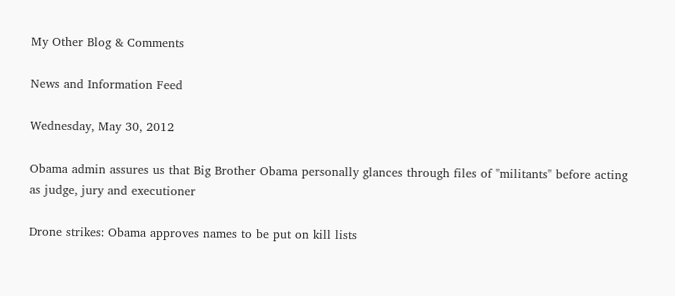My Other Blog & Comments

News and Information Feed

Wednesday, May 30, 2012

Obama admin assures us that Big Brother Obama personally glances through files of "militants" before acting as judge, jury and executioner

Drone strikes: Obama approves names to be put on kill lists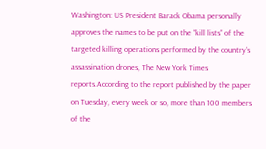Washington: US President Barack Obama personally approves the names to be put on the “kill lists” of the targeted killing operations performed by the country’s assassination drones, The New York Times reports.According to the report published by the paper on Tuesday, every week or so, more than 100 members of the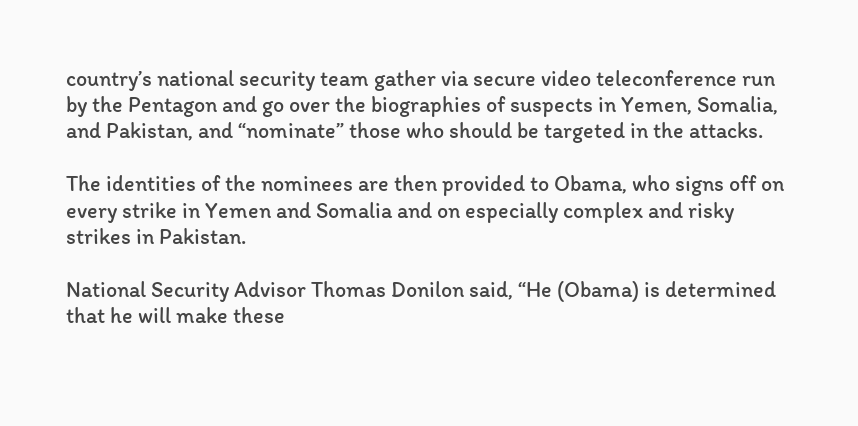country’s national security team gather via secure video teleconference run by the Pentagon and go over the biographies of suspects in Yemen, Somalia, and Pakistan, and “nominate” those who should be targeted in the attacks.

The identities of the nominees are then provided to Obama, who signs off on every strike in Yemen and Somalia and on especially complex and risky strikes in Pakistan.

National Security Advisor Thomas Donilon said, “He (Obama) is determined that he will make these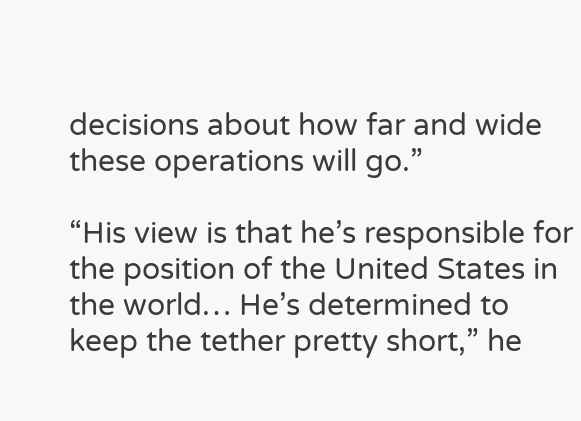decisions about how far and wide these operations will go.”

“His view is that he’s responsible for the position of the United States in the world… He’s determined to keep the tether pretty short,” he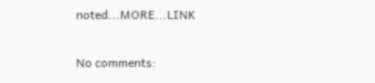noted...MORE...LINK

No comments: